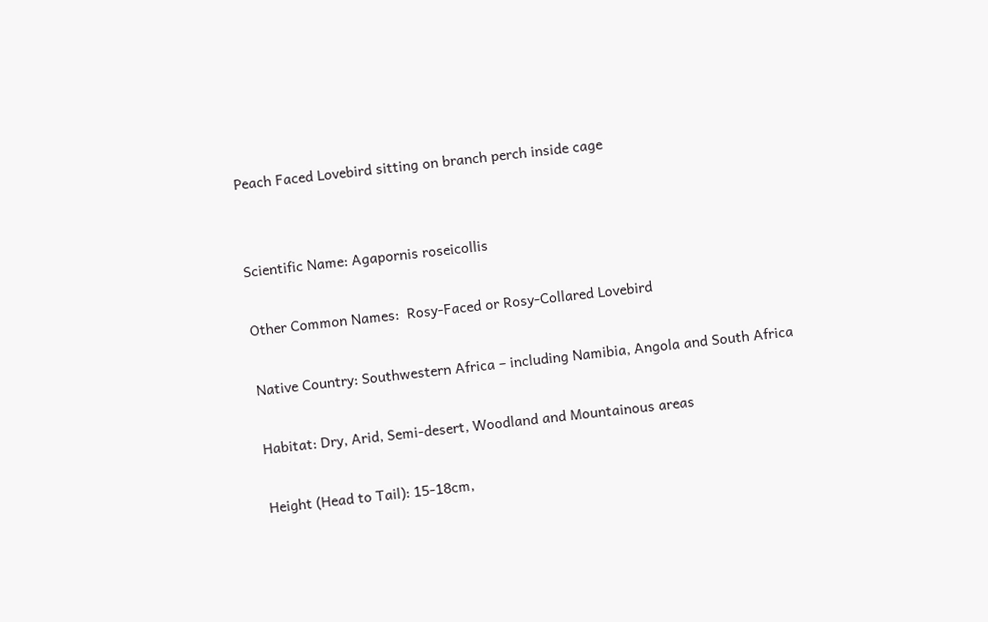Peach Faced Lovebird sitting on branch perch inside cage


Scientific Name: Agapornis roseicollis

Other Common Names:  Rosy-Faced or Rosy-Collared Lovebird

Native Country: Southwestern Africa – including Namibia, Angola and South Africa

Habitat: Dry, Arid, Semi-desert, Woodland and Mountainous areas

Height (Head to Tail): 15-18cm,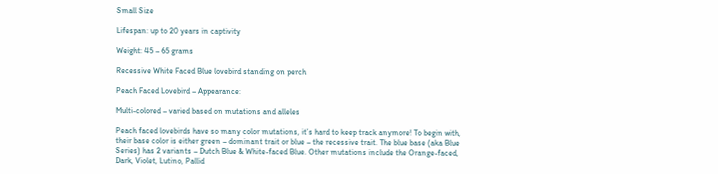Small Size

Lifespan: up to 20 years in captivity

Weight: 45 – 65 grams

Recessive White Faced Blue lovebird standing on perch

Peach Faced Lovebird – Appearance:

Multi-colored – varied based on mutations and alleles

Peach faced lovebirds have so many color mutations, it’s hard to keep track anymore! To begin with, their base color is either green – dominant trait or blue – the recessive trait. The blue base (aka Blue Series) has 2 variants – Dutch Blue & White-faced Blue. Other mutations include the Orange-faced, Dark, Violet, Lutino, Pallid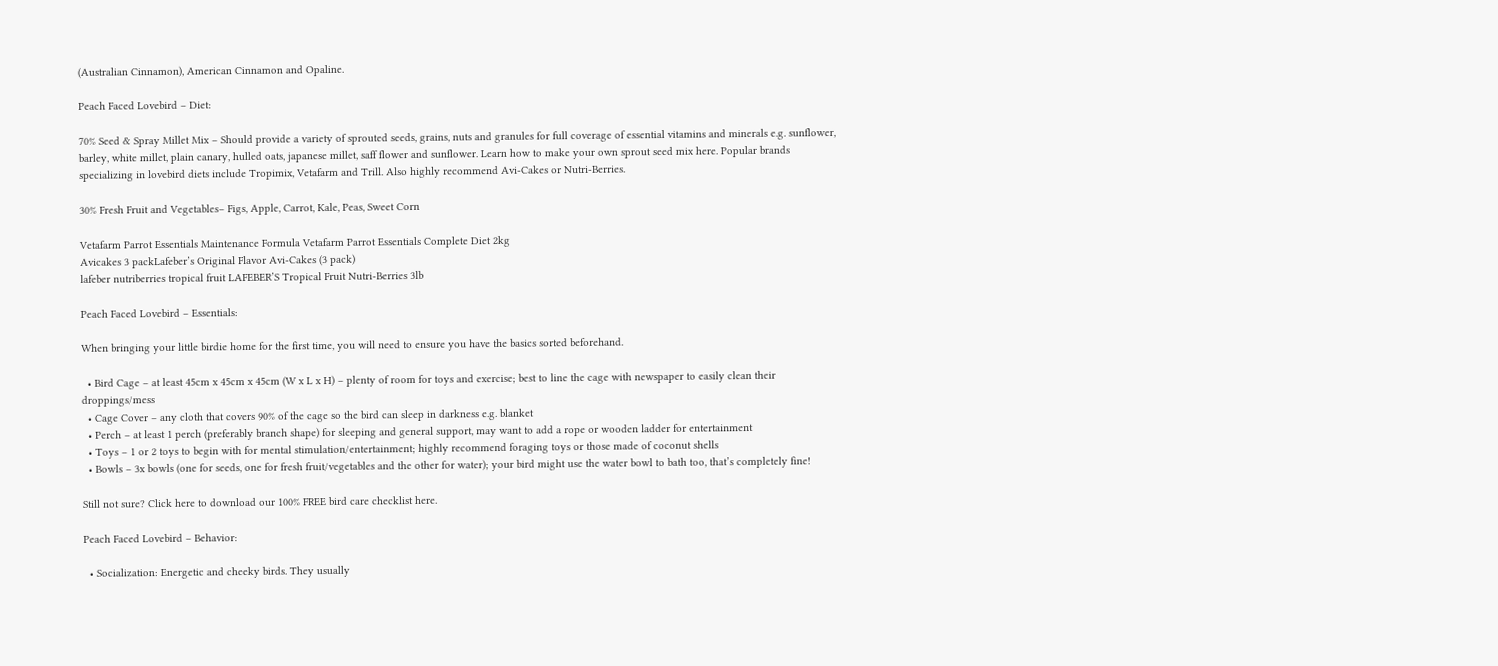(Australian Cinnamon), American Cinnamon and Opaline.

Peach Faced Lovebird – Diet:

70% Seed & Spray Millet Mix – Should provide a variety of sprouted seeds, grains, nuts and granules for full coverage of essential vitamins and minerals e.g. sunflower, barley, white millet, plain canary, hulled oats, japanese millet, saff flower and sunflower. Learn how to make your own sprout seed mix here. Popular brands specializing in lovebird diets include Tropimix, Vetafarm and Trill. Also highly recommend Avi-Cakes or Nutri-Berries.

30% Fresh Fruit and Vegetables– Figs, Apple, Carrot, Kale, Peas, Sweet Corn

Vetafarm Parrot Essentials Maintenance Formula Vetafarm Parrot Essentials Complete Diet 2kg
Avicakes 3 packLafeber’s Original Flavor Avi-Cakes (3 pack)
lafeber nutriberries tropical fruit LAFEBER’S Tropical Fruit Nutri-Berries 3lb

Peach Faced Lovebird – Essentials:

When bringing your little birdie home for the first time, you will need to ensure you have the basics sorted beforehand.

  • Bird Cage – at least 45cm x 45cm x 45cm (W x L x H) – plenty of room for toys and exercise; best to line the cage with newspaper to easily clean their droppings/mess
  • Cage Cover – any cloth that covers 90% of the cage so the bird can sleep in darkness e.g. blanket
  • Perch – at least 1 perch (preferably branch shape) for sleeping and general support, may want to add a rope or wooden ladder for entertainment
  • Toys – 1 or 2 toys to begin with for mental stimulation/entertainment; highly recommend foraging toys or those made of coconut shells
  • Bowls – 3x bowls (one for seeds, one for fresh fruit/vegetables and the other for water); your bird might use the water bowl to bath too, that’s completely fine!

Still not sure? Click here to download our 100% FREE bird care checklist here.

Peach Faced Lovebird – Behavior:

  • Socialization: Energetic and cheeky birds. They usually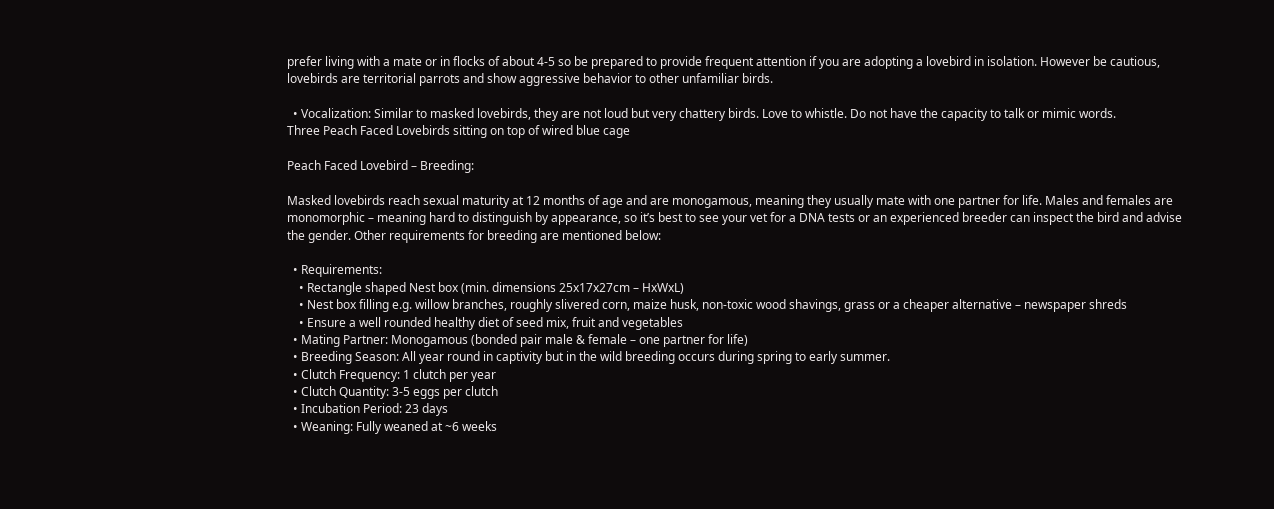prefer living with a mate or in flocks of about 4-5 so be prepared to provide frequent attention if you are adopting a lovebird in isolation. However be cautious, lovebirds are territorial parrots and show aggressive behavior to other unfamiliar birds.

  • Vocalization: Similar to masked lovebirds, they are not loud but very chattery birds. Love to whistle. Do not have the capacity to talk or mimic words.
Three Peach Faced Lovebirds sitting on top of wired blue cage

Peach Faced Lovebird – Breeding:

Masked lovebirds reach sexual maturity at 12 months of age and are monogamous, meaning they usually mate with one partner for life. Males and females are monomorphic – meaning hard to distinguish by appearance, so it’s best to see your vet for a DNA tests or an experienced breeder can inspect the bird and advise the gender. Other requirements for breeding are mentioned below:

  • Requirements:
    • Rectangle shaped Nest box (min. dimensions 25x17x27cm – HxWxL)
    • Nest box filling e.g. willow branches, roughly slivered corn, maize husk, non-toxic wood shavings, grass or a cheaper alternative – newspaper shreds
    • Ensure a well rounded healthy diet of seed mix, fruit and vegetables
  • Mating Partner: Monogamous (bonded pair male & female – one partner for life)
  • Breeding Season: All year round in captivity but in the wild breeding occurs during spring to early summer.
  • Clutch Frequency: 1 clutch per year
  • Clutch Quantity: 3-5 eggs per clutch
  • Incubation Period: 23 days
  • Weaning: Fully weaned at ~6 weeks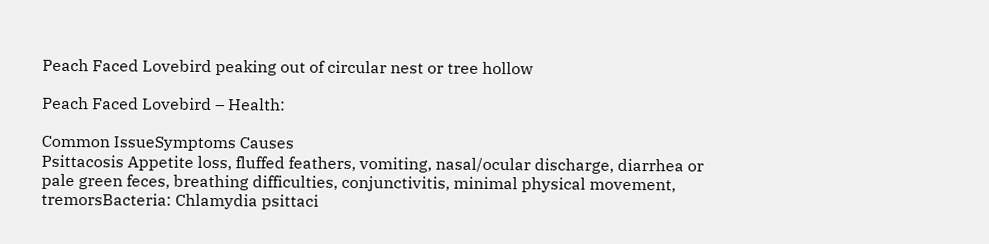Peach Faced Lovebird peaking out of circular nest or tree hollow

Peach Faced Lovebird – Health:

Common IssueSymptoms Causes
Psittacosis Appetite loss, fluffed feathers, vomiting, nasal/ocular discharge, diarrhea or pale green feces, breathing difficulties, conjunctivitis, minimal physical movement, tremorsBacteria: Chlamydia psittaci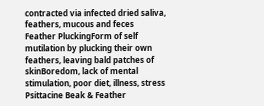contracted via infected dried saliva, feathers, mucous and feces
Feather PluckingForm of self mutilation by plucking their own feathers, leaving bald patches of skinBoredom, lack of mental stimulation, poor diet, illness, stress
Psittacine Beak & Feather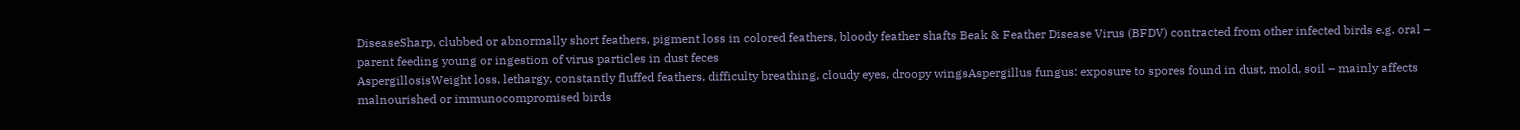DiseaseSharp, clubbed or abnormally short feathers, pigment loss in colored feathers, bloody feather shafts Beak & Feather Disease Virus (BFDV) contracted from other infected birds e.g. oral – parent feeding young or ingestion of virus particles in dust feces
AspergillosisWeight loss, lethargy, constantly fluffed feathers, difficulty breathing, cloudy eyes, droopy wingsAspergillus fungus: exposure to spores found in dust, mold, soil – mainly affects malnourished or immunocompromised birds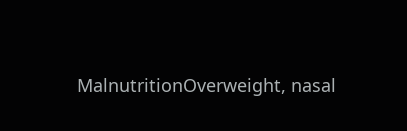MalnutritionOverweight, nasal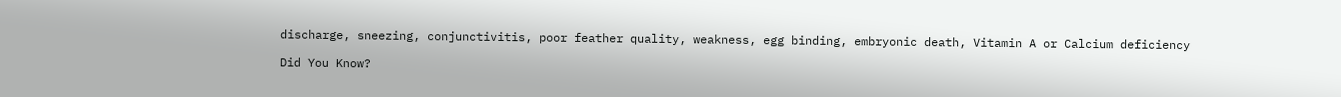discharge, sneezing, conjunctivitis, poor feather quality, weakness, egg binding, embryonic death, Vitamin A or Calcium deficiency

Did You Know?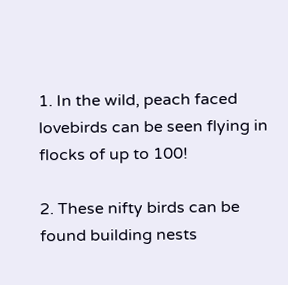1. In the wild, peach faced lovebirds can be seen flying in flocks of up to 100!

2. These nifty birds can be found building nests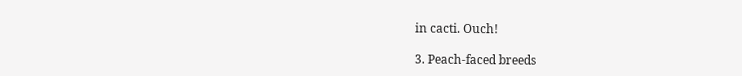in cacti. Ouch!

3. Peach-faced breeds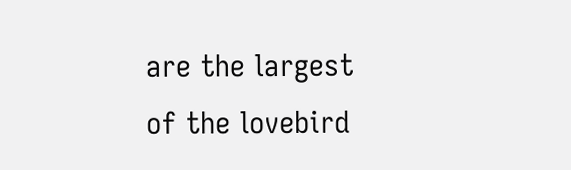are the largest of the lovebird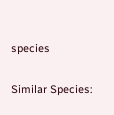species

Similar Species: